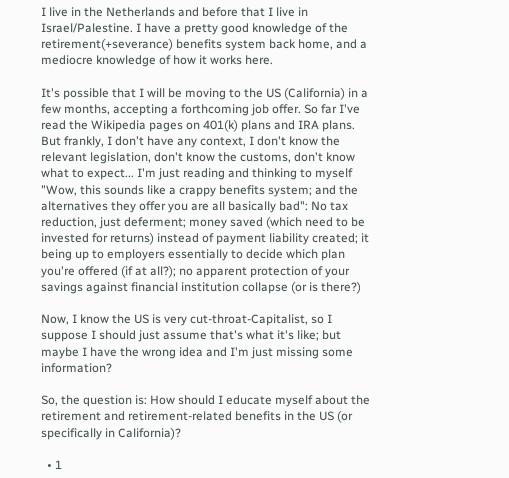I live in the Netherlands and before that I live in Israel/Palestine. I have a pretty good knowledge of the retirement(+severance) benefits system back home, and a mediocre knowledge of how it works here.

It's possible that I will be moving to the US (California) in a few months, accepting a forthcoming job offer. So far I've read the Wikipedia pages on 401(k) plans and IRA plans. But frankly, I don't have any context, I don't know the relevant legislation, don't know the customs, don't know what to expect... I'm just reading and thinking to myself "Wow, this sounds like a crappy benefits system; and the alternatives they offer you are all basically bad": No tax reduction, just deferment; money saved (which need to be invested for returns) instead of payment liability created; it being up to employers essentially to decide which plan you're offered (if at all?); no apparent protection of your savings against financial institution collapse (or is there?)

Now, I know the US is very cut-throat-Capitalist, so I suppose I should just assume that's what it's like; but maybe I have the wrong idea and I'm just missing some information?

So, the question is: How should I educate myself about the retirement and retirement-related benefits in the US (or specifically in California)?

  • 1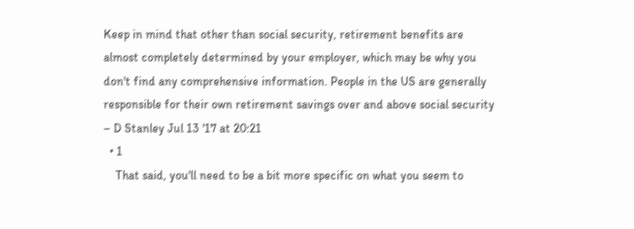Keep in mind that other than social security, retirement benefits are almost completely determined by your employer, which may be why you don't find any comprehensive information. People in the US are generally responsible for their own retirement savings over and above social security – D Stanley Jul 13 '17 at 20:21
  • 1
    That said, you'll need to be a bit more specific on what you seem to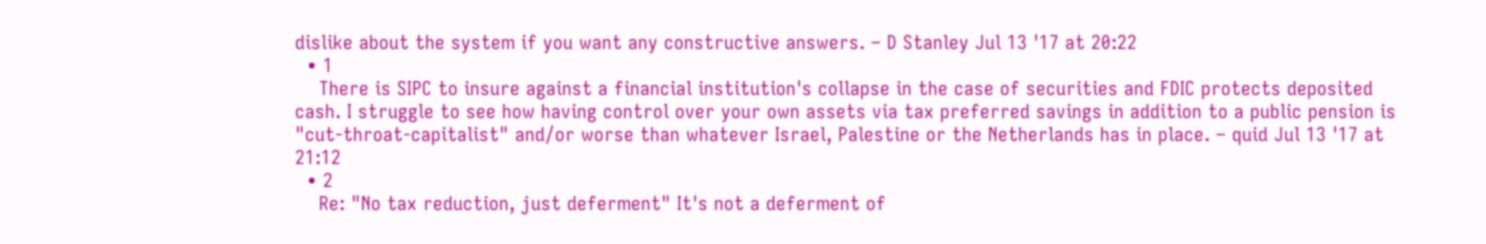dislike about the system if you want any constructive answers. – D Stanley Jul 13 '17 at 20:22
  • 1
    There is SIPC to insure against a financial institution's collapse in the case of securities and FDIC protects deposited cash. I struggle to see how having control over your own assets via tax preferred savings in addition to a public pension is "cut-throat-capitalist" and/or worse than whatever Israel, Palestine or the Netherlands has in place. – quid Jul 13 '17 at 21:12
  • 2
    Re: "No tax reduction, just deferment" It's not a deferment of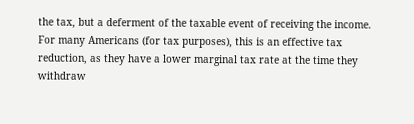the tax, but a deferment of the taxable event of receiving the income. For many Americans (for tax purposes), this is an effective tax reduction, as they have a lower marginal tax rate at the time they withdraw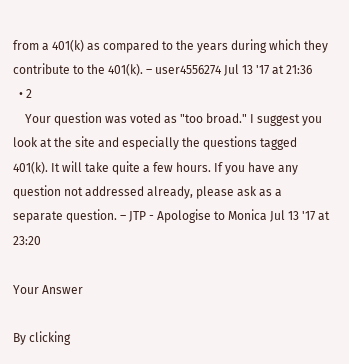from a 401(k) as compared to the years during which they contribute to the 401(k). – user4556274 Jul 13 '17 at 21:36
  • 2
    Your question was voted as "too broad." I suggest you look at the site and especially the questions tagged 401(k). It will take quite a few hours. If you have any question not addressed already, please ask as a separate question. – JTP - Apologise to Monica Jul 13 '17 at 23:20

Your Answer

By clicking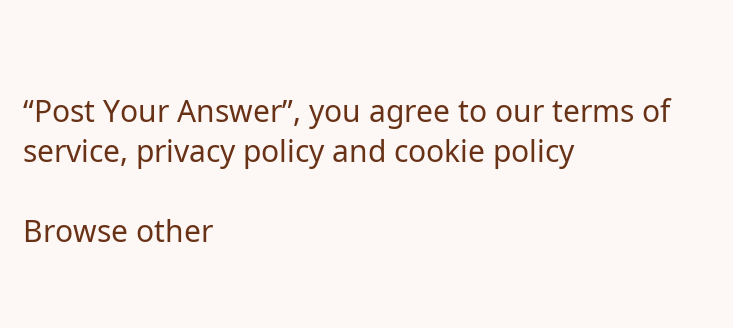“Post Your Answer”, you agree to our terms of service, privacy policy and cookie policy

Browse other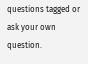questions tagged or ask your own question.